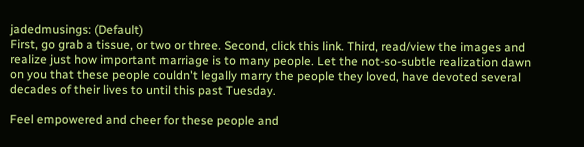jadedmusings: (Default)
First, go grab a tissue, or two or three. Second, click this link. Third, read/view the images and realize just how important marriage is to many people. Let the not-so-subtle realization dawn on you that these people couldn't legally marry the people they loved, have devoted several decades of their lives to until this past Tuesday.

Feel empowered and cheer for these people and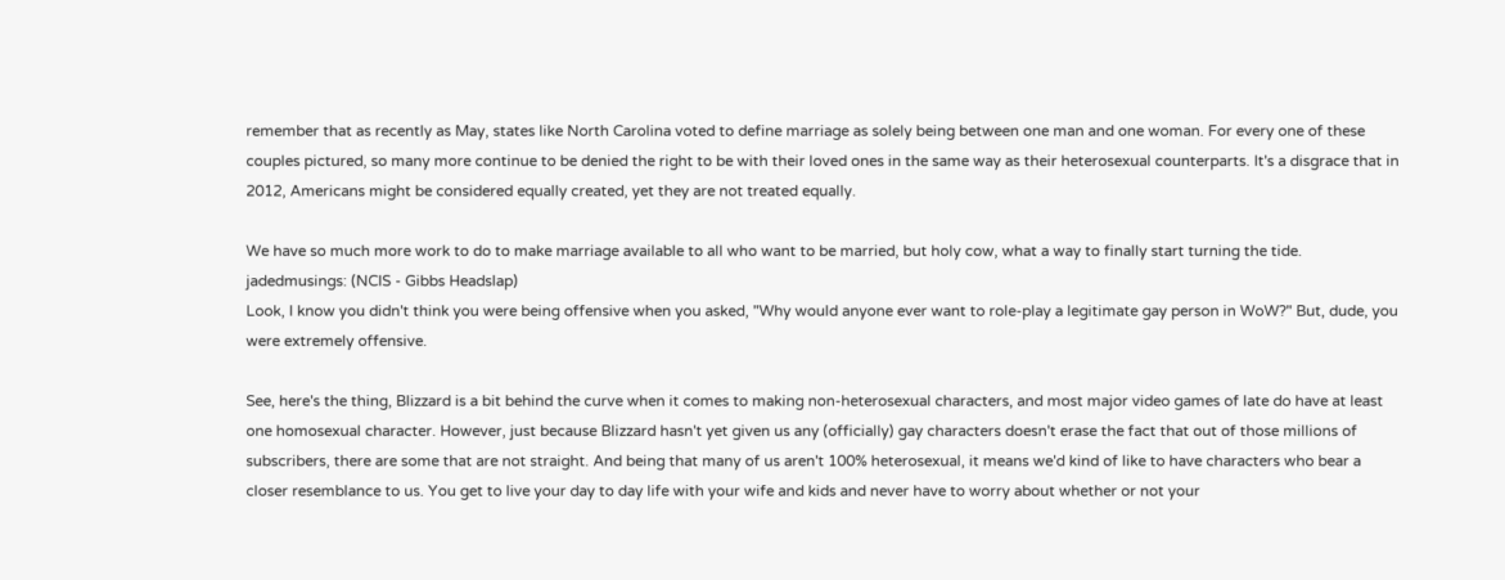remember that as recently as May, states like North Carolina voted to define marriage as solely being between one man and one woman. For every one of these couples pictured, so many more continue to be denied the right to be with their loved ones in the same way as their heterosexual counterparts. It's a disgrace that in 2012, Americans might be considered equally created, yet they are not treated equally.

We have so much more work to do to make marriage available to all who want to be married, but holy cow, what a way to finally start turning the tide.
jadedmusings: (NCIS - Gibbs Headslap)
Look, I know you didn't think you were being offensive when you asked, "Why would anyone ever want to role-play a legitimate gay person in WoW?" But, dude, you were extremely offensive.

See, here's the thing, Blizzard is a bit behind the curve when it comes to making non-heterosexual characters, and most major video games of late do have at least one homosexual character. However, just because Blizzard hasn't yet given us any (officially) gay characters doesn't erase the fact that out of those millions of subscribers, there are some that are not straight. And being that many of us aren't 100% heterosexual, it means we'd kind of like to have characters who bear a closer resemblance to us. You get to live your day to day life with your wife and kids and never have to worry about whether or not your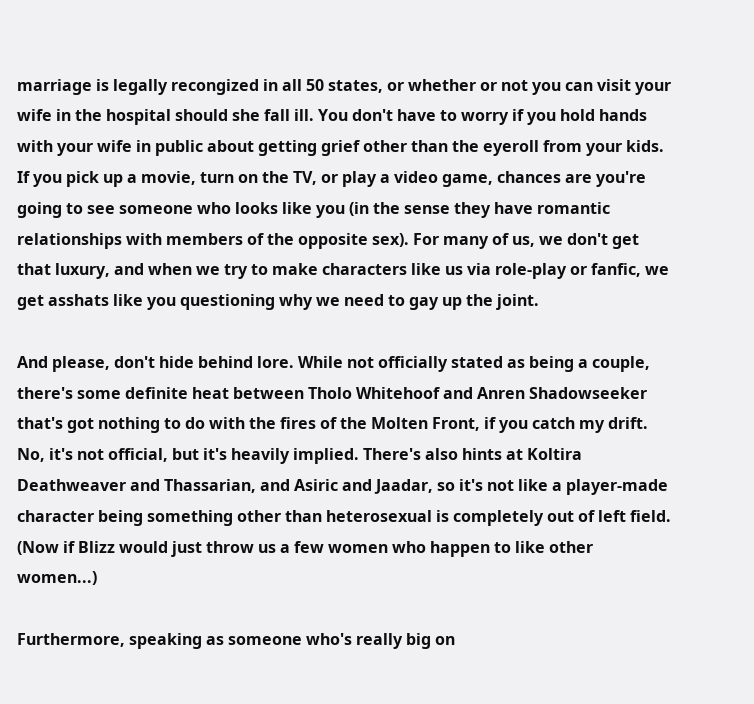marriage is legally recongized in all 50 states, or whether or not you can visit your wife in the hospital should she fall ill. You don't have to worry if you hold hands with your wife in public about getting grief other than the eyeroll from your kids. If you pick up a movie, turn on the TV, or play a video game, chances are you're going to see someone who looks like you (in the sense they have romantic relationships with members of the opposite sex). For many of us, we don't get that luxury, and when we try to make characters like us via role-play or fanfic, we get asshats like you questioning why we need to gay up the joint.

And please, don't hide behind lore. While not officially stated as being a couple, there's some definite heat between Tholo Whitehoof and Anren Shadowseeker that's got nothing to do with the fires of the Molten Front, if you catch my drift. No, it's not official, but it's heavily implied. There's also hints at Koltira Deathweaver and Thassarian, and Asiric and Jaadar, so it's not like a player-made character being something other than heterosexual is completely out of left field. (Now if Blizz would just throw us a few women who happen to like other women...)

Furthermore, speaking as someone who's really big on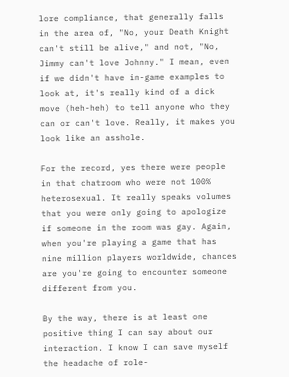lore compliance, that generally falls in the area of, "No, your Death Knight can't still be alive," and not, "No, Jimmy can't love Johnny." I mean, even if we didn't have in-game examples to look at, it's really kind of a dick move (heh-heh) to tell anyone who they can or can't love. Really, it makes you look like an asshole.

For the record, yes there were people in that chatroom who were not 100% heterosexual. It really speaks volumes that you were only going to apologize if someone in the room was gay. Again, when you're playing a game that has nine million players worldwide, chances are you're going to encounter someone different from you.

By the way, there is at least one positive thing I can say about our interaction. I know I can save myself the headache of role-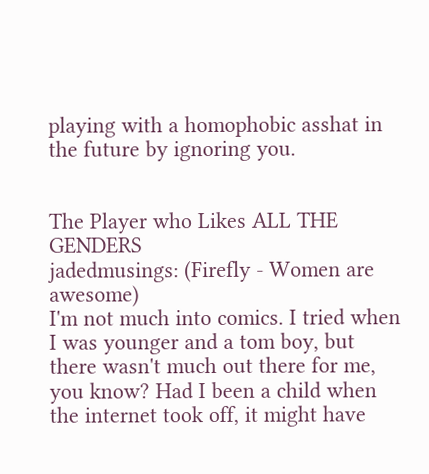playing with a homophobic asshat in the future by ignoring you.


The Player who Likes ALL THE GENDERS
jadedmusings: (Firefly - Women are awesome)
I'm not much into comics. I tried when I was younger and a tom boy, but there wasn't much out there for me, you know? Had I been a child when the internet took off, it might have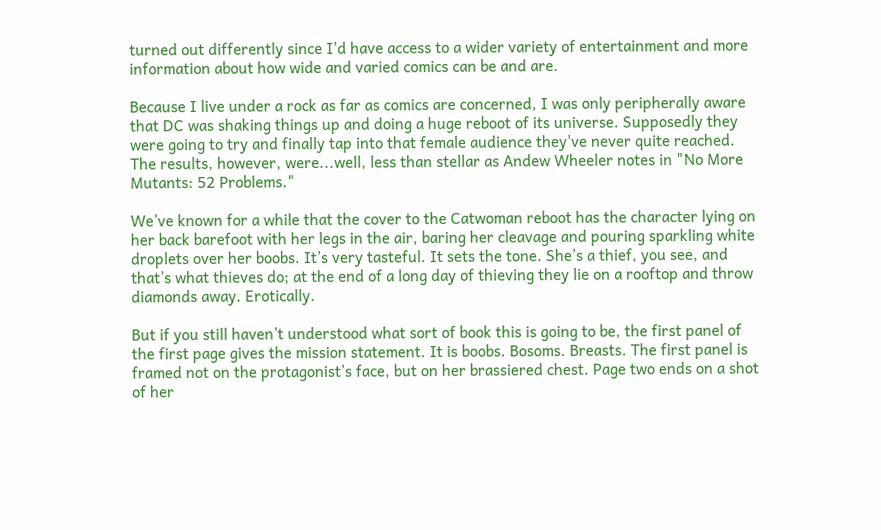turned out differently since I'd have access to a wider variety of entertainment and more information about how wide and varied comics can be and are.

Because I live under a rock as far as comics are concerned, I was only peripherally aware that DC was shaking things up and doing a huge reboot of its universe. Supposedly they were going to try and finally tap into that female audience they've never quite reached. The results, however, were...well, less than stellar as Andew Wheeler notes in "No More Mutants: 52 Problems."

We’ve known for a while that the cover to the Catwoman reboot has the character lying on her back barefoot with her legs in the air, baring her cleavage and pouring sparkling white droplets over her boobs. It’s very tasteful. It sets the tone. She’s a thief, you see, and that’s what thieves do; at the end of a long day of thieving they lie on a rooftop and throw diamonds away. Erotically.

But if you still haven’t understood what sort of book this is going to be, the first panel of the first page gives the mission statement. It is boobs. Bosoms. Breasts. The first panel is framed not on the protagonist’s face, but on her brassiered chest. Page two ends on a shot of her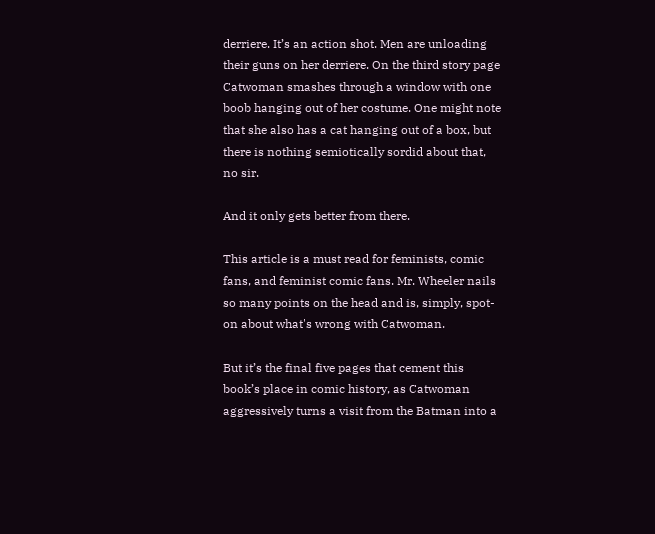derriere. It’s an action shot. Men are unloading their guns on her derriere. On the third story page Catwoman smashes through a window with one boob hanging out of her costume. One might note that she also has a cat hanging out of a box, but there is nothing semiotically sordid about that, no sir.

And it only gets better from there.

This article is a must read for feminists, comic fans, and feminist comic fans. Mr. Wheeler nails so many points on the head and is, simply, spot-on about what's wrong with Catwoman.

But it’s the final five pages that cement this book’s place in comic history, as Catwoman aggressively turns a visit from the Batman into a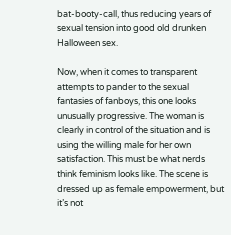bat-booty-call, thus reducing years of sexual tension into good old drunken Halloween sex.

Now, when it comes to transparent attempts to pander to the sexual fantasies of fanboys, this one looks unusually progressive. The woman is clearly in control of the situation and is using the willing male for her own satisfaction. This must be what nerds think feminism looks like. The scene is dressed up as female empowerment, but it’s not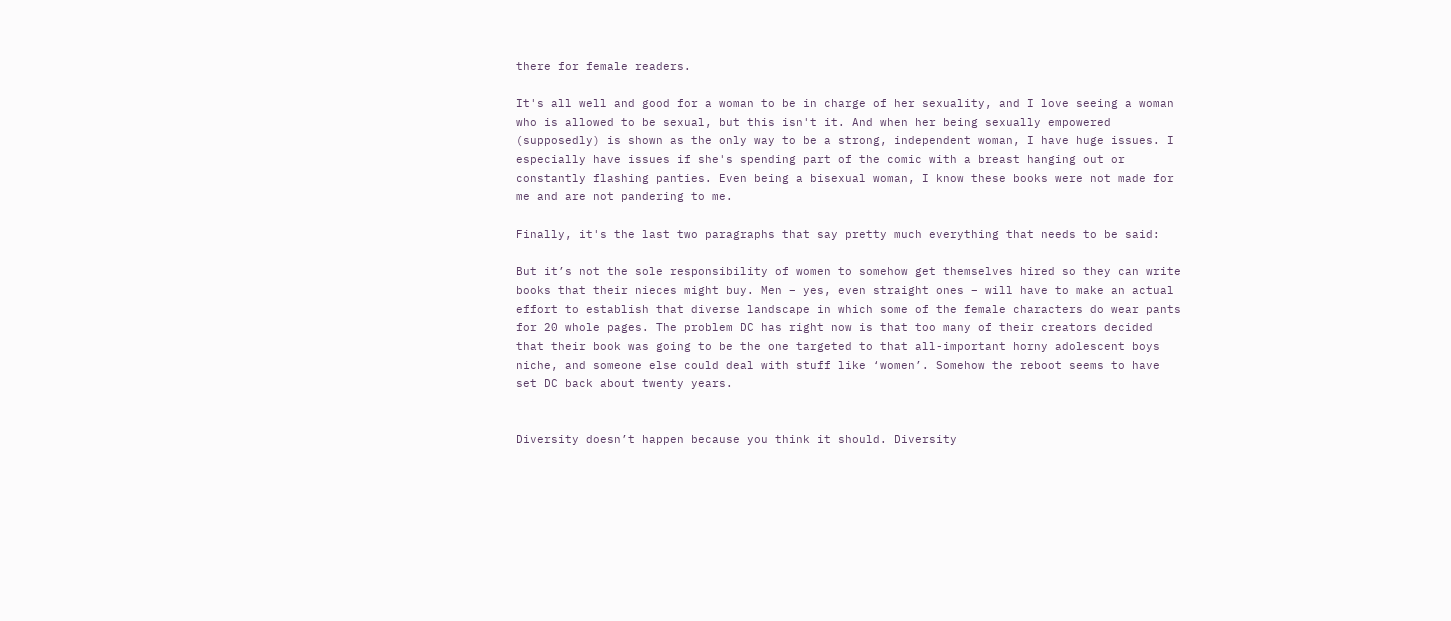there for female readers.

It's all well and good for a woman to be in charge of her sexuality, and I love seeing a woman who is allowed to be sexual, but this isn't it. And when her being sexually empowered (supposedly) is shown as the only way to be a strong, independent woman, I have huge issues. I especially have issues if she's spending part of the comic with a breast hanging out or constantly flashing panties. Even being a bisexual woman, I know these books were not made for me and are not pandering to me.

Finally, it's the last two paragraphs that say pretty much everything that needs to be said:

But it’s not the sole responsibility of women to somehow get themselves hired so they can write books that their nieces might buy. Men – yes, even straight ones – will have to make an actual effort to establish that diverse landscape in which some of the female characters do wear pants for 20 whole pages. The problem DC has right now is that too many of their creators decided that their book was going to be the one targeted to that all-important horny adolescent boys niche, and someone else could deal with stuff like ‘women’. Somehow the reboot seems to have set DC back about twenty years.


Diversity doesn’t happen because you think it should. Diversity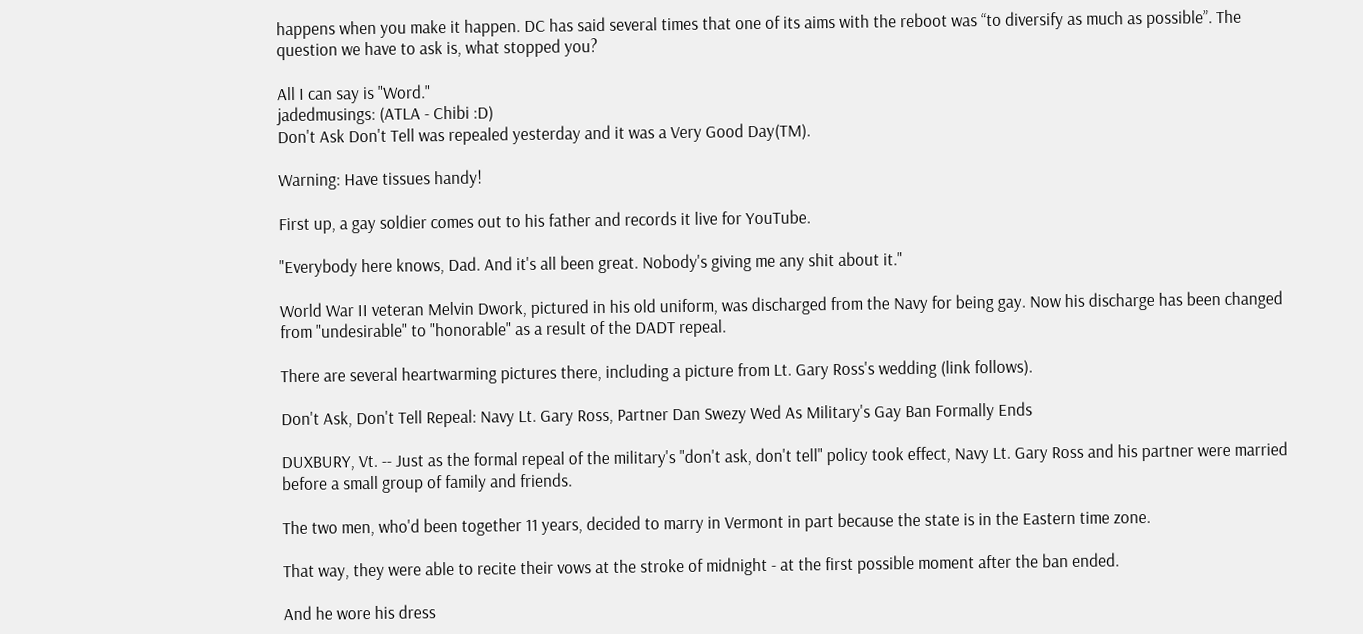happens when you make it happen. DC has said several times that one of its aims with the reboot was “to diversify as much as possible”. The question we have to ask is, what stopped you?

All I can say is "Word."
jadedmusings: (ATLA - Chibi :D)
Don't Ask Don't Tell was repealed yesterday and it was a Very Good Day(TM).

Warning: Have tissues handy!

First up, a gay soldier comes out to his father and records it live for YouTube.

"Everybody here knows, Dad. And it's all been great. Nobody's giving me any shit about it."

World War II veteran Melvin Dwork, pictured in his old uniform, was discharged from the Navy for being gay. Now his discharge has been changed from "undesirable" to "honorable" as a result of the DADT repeal.

There are several heartwarming pictures there, including a picture from Lt. Gary Ross's wedding (link follows).

Don't Ask, Don't Tell Repeal: Navy Lt. Gary Ross, Partner Dan Swezy Wed As Military's Gay Ban Formally Ends

DUXBURY, Vt. -- Just as the formal repeal of the military's "don't ask, don't tell" policy took effect, Navy Lt. Gary Ross and his partner were married before a small group of family and friends.

The two men, who'd been together 11 years, decided to marry in Vermont in part because the state is in the Eastern time zone.

That way, they were able to recite their vows at the stroke of midnight - at the first possible moment after the ban ended.

And he wore his dress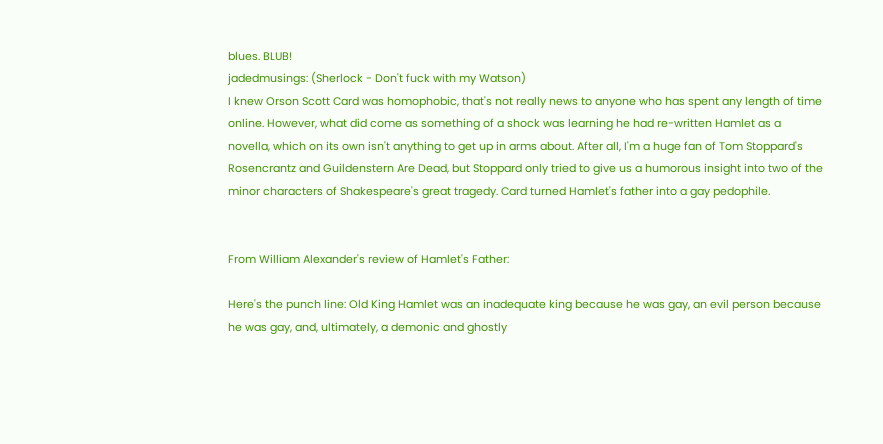blues. BLUB!
jadedmusings: (Sherlock - Don't fuck with my Watson)
I knew Orson Scott Card was homophobic, that's not really news to anyone who has spent any length of time online. However, what did come as something of a shock was learning he had re-written Hamlet as a novella, which on its own isn't anything to get up in arms about. After all, I'm a huge fan of Tom Stoppard's Rosencrantz and Guildenstern Are Dead, but Stoppard only tried to give us a humorous insight into two of the minor characters of Shakespeare's great tragedy. Card turned Hamlet's father into a gay pedophile.


From William Alexander's review of Hamlet's Father:

Here's the punch line: Old King Hamlet was an inadequate king because he was gay, an evil person because he was gay, and, ultimately, a demonic and ghostly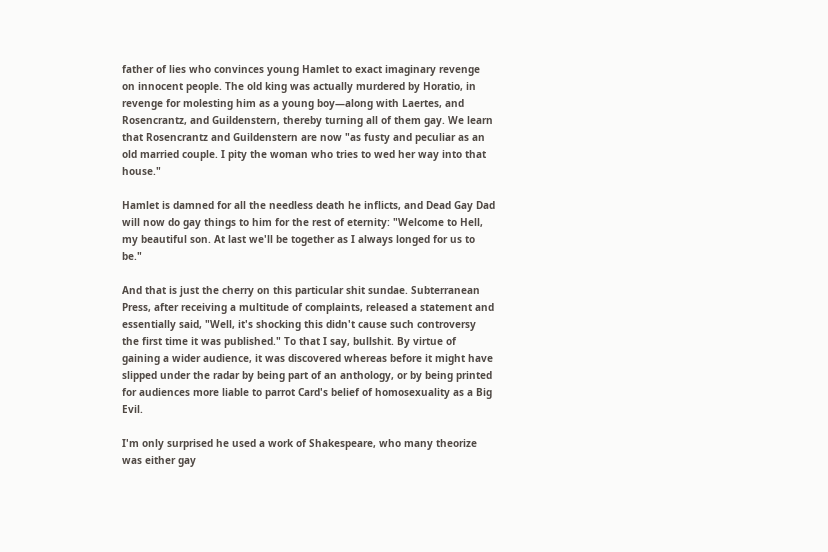father of lies who convinces young Hamlet to exact imaginary revenge on innocent people. The old king was actually murdered by Horatio, in revenge for molesting him as a young boy—along with Laertes, and Rosencrantz, and Guildenstern, thereby turning all of them gay. We learn that Rosencrantz and Guildenstern are now "as fusty and peculiar as an old married couple. I pity the woman who tries to wed her way into that house."

Hamlet is damned for all the needless death he inflicts, and Dead Gay Dad will now do gay things to him for the rest of eternity: "Welcome to Hell, my beautiful son. At last we'll be together as I always longed for us to be."

And that is just the cherry on this particular shit sundae. Subterranean Press, after receiving a multitude of complaints, released a statement and essentially said, "Well, it's shocking this didn't cause such controversy the first time it was published." To that I say, bullshit. By virtue of gaining a wider audience, it was discovered whereas before it might have slipped under the radar by being part of an anthology, or by being printed for audiences more liable to parrot Card's belief of homosexuality as a Big Evil.

I'm only surprised he used a work of Shakespeare, who many theorize was either gay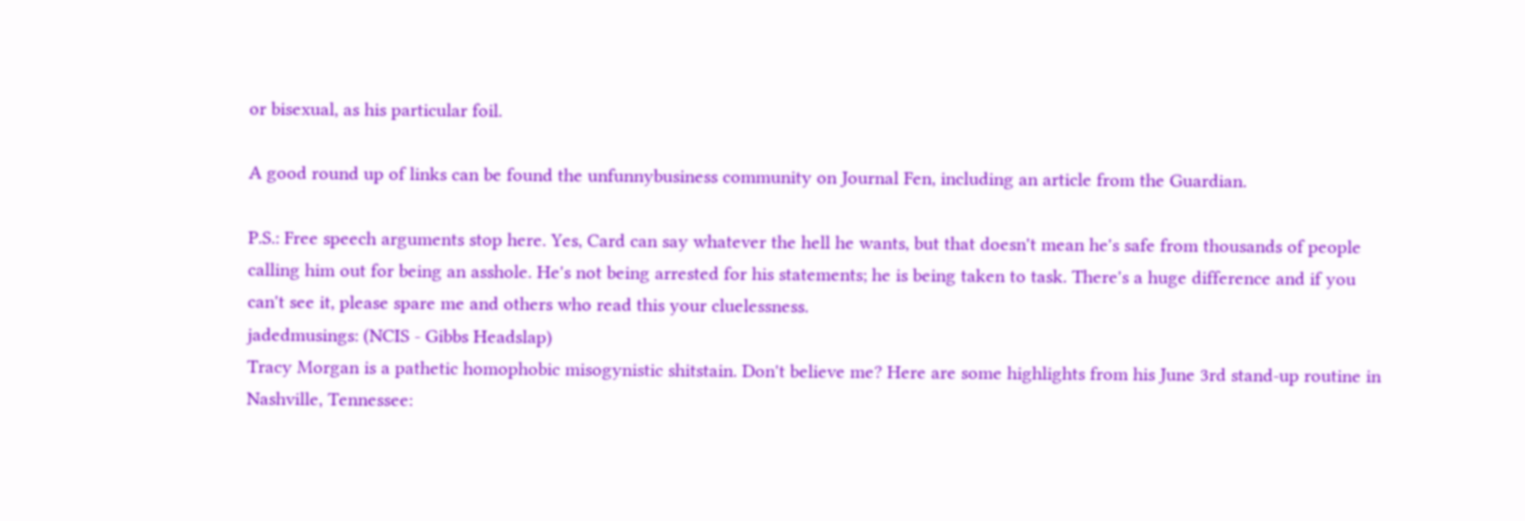or bisexual, as his particular foil.

A good round up of links can be found the unfunnybusiness community on Journal Fen, including an article from the Guardian.

P.S.: Free speech arguments stop here. Yes, Card can say whatever the hell he wants, but that doesn't mean he's safe from thousands of people calling him out for being an asshole. He's not being arrested for his statements; he is being taken to task. There's a huge difference and if you can't see it, please spare me and others who read this your cluelessness.
jadedmusings: (NCIS - Gibbs Headslap)
Tracy Morgan is a pathetic homophobic misogynistic shitstain. Don't believe me? Here are some highlights from his June 3rd stand-up routine in Nashville, Tennessee: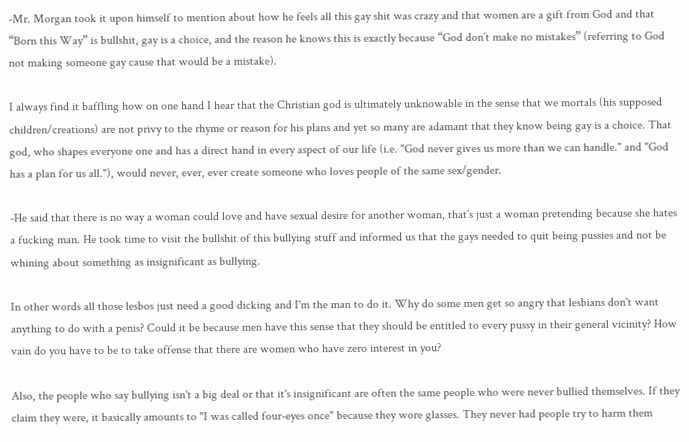-Mr. Morgan took it upon himself to mention about how he feels all this gay shit was crazy and that women are a gift from God and that “Born this Way” is bullshit, gay is a choice, and the reason he knows this is exactly because “God don’t make no mistakes” (referring to God not making someone gay cause that would be a mistake).

I always find it baffling how on one hand I hear that the Christian god is ultimately unknowable in the sense that we mortals (his supposed children/creations) are not privy to the rhyme or reason for his plans and yet so many are adamant that they know being gay is a choice. That god, who shapes everyone one and has a direct hand in every aspect of our life (i.e. "God never gives us more than we can handle." and "God has a plan for us all."), would never, ever, ever create someone who loves people of the same sex/gender.

-He said that there is no way a woman could love and have sexual desire for another woman, that’s just a woman pretending because she hates a fucking man. He took time to visit the bullshit of this bullying stuff and informed us that the gays needed to quit being pussies and not be whining about something as insignificant as bullying.

In other words all those lesbos just need a good dicking and I'm the man to do it. Why do some men get so angry that lesbians don't want anything to do with a penis? Could it be because men have this sense that they should be entitled to every pussy in their general vicinity? How vain do you have to be to take offense that there are women who have zero interest in you?

Also, the people who say bullying isn't a big deal or that it's insignificant are often the same people who were never bullied themselves. If they claim they were, it basically amounts to "I was called four-eyes once" because they wore glasses. They never had people try to harm them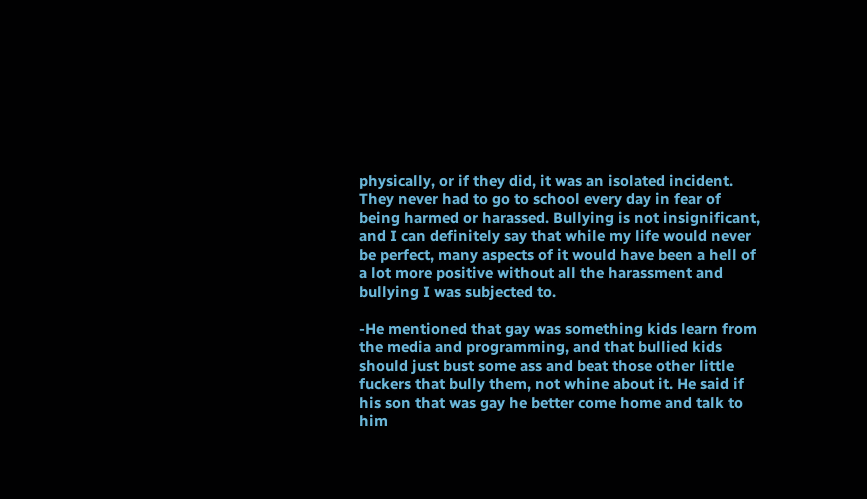physically, or if they did, it was an isolated incident. They never had to go to school every day in fear of being harmed or harassed. Bullying is not insignificant, and I can definitely say that while my life would never be perfect, many aspects of it would have been a hell of a lot more positive without all the harassment and bullying I was subjected to.

-He mentioned that gay was something kids learn from the media and programming, and that bullied kids should just bust some ass and beat those other little fuckers that bully them, not whine about it. He said if his son that was gay he better come home and talk to him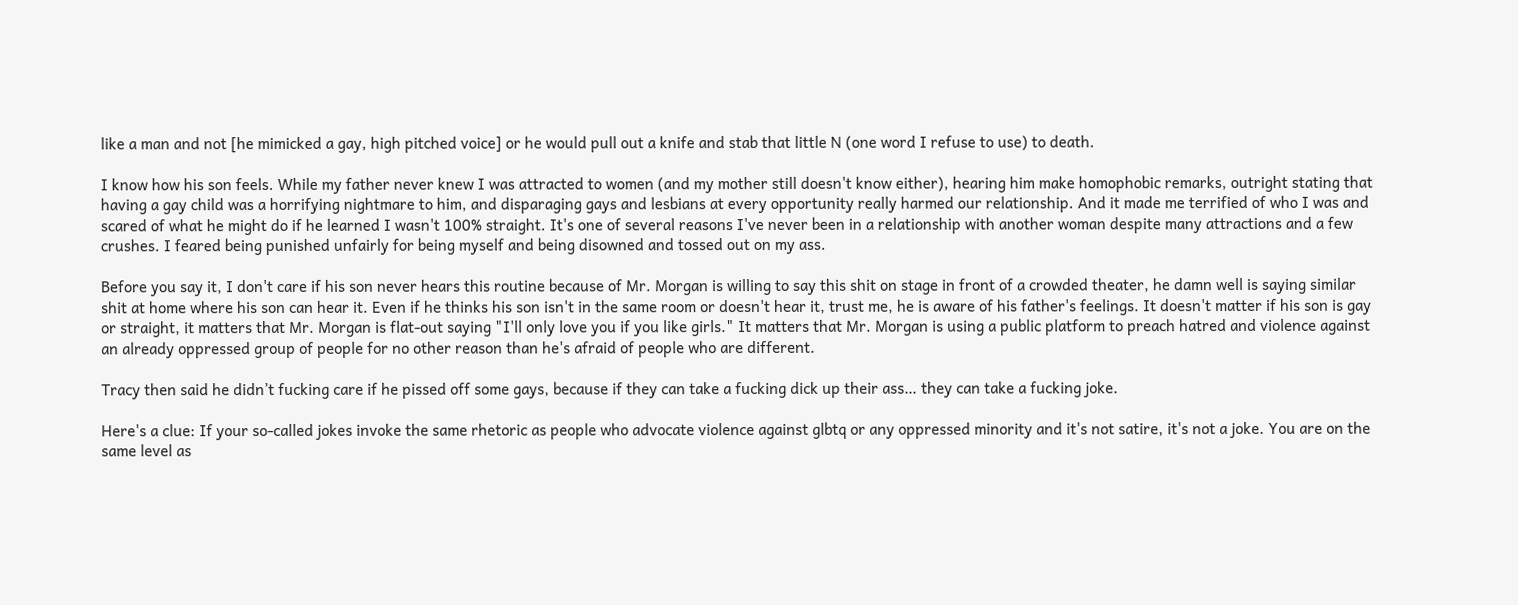like a man and not [he mimicked a gay, high pitched voice] or he would pull out a knife and stab that little N (one word I refuse to use) to death.

I know how his son feels. While my father never knew I was attracted to women (and my mother still doesn't know either), hearing him make homophobic remarks, outright stating that having a gay child was a horrifying nightmare to him, and disparaging gays and lesbians at every opportunity really harmed our relationship. And it made me terrified of who I was and scared of what he might do if he learned I wasn't 100% straight. It's one of several reasons I've never been in a relationship with another woman despite many attractions and a few crushes. I feared being punished unfairly for being myself and being disowned and tossed out on my ass.

Before you say it, I don't care if his son never hears this routine because of Mr. Morgan is willing to say this shit on stage in front of a crowded theater, he damn well is saying similar shit at home where his son can hear it. Even if he thinks his son isn't in the same room or doesn't hear it, trust me, he is aware of his father's feelings. It doesn't matter if his son is gay or straight, it matters that Mr. Morgan is flat-out saying "I'll only love you if you like girls." It matters that Mr. Morgan is using a public platform to preach hatred and violence against an already oppressed group of people for no other reason than he's afraid of people who are different.

Tracy then said he didn’t fucking care if he pissed off some gays, because if they can take a fucking dick up their ass… they can take a fucking joke.

Here's a clue: If your so-called jokes invoke the same rhetoric as people who advocate violence against glbtq or any oppressed minority and it's not satire, it's not a joke. You are on the same level as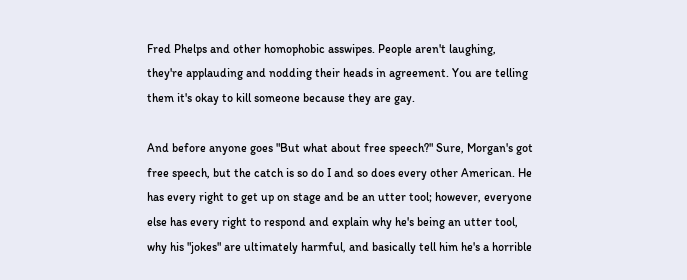Fred Phelps and other homophobic asswipes. People aren't laughing, they're applauding and nodding their heads in agreement. You are telling them it's okay to kill someone because they are gay.

And before anyone goes "But what about free speech?" Sure, Morgan's got free speech, but the catch is so do I and so does every other American. He has every right to get up on stage and be an utter tool; however, everyone else has every right to respond and explain why he's being an utter tool, why his "jokes" are ultimately harmful, and basically tell him he's a horrible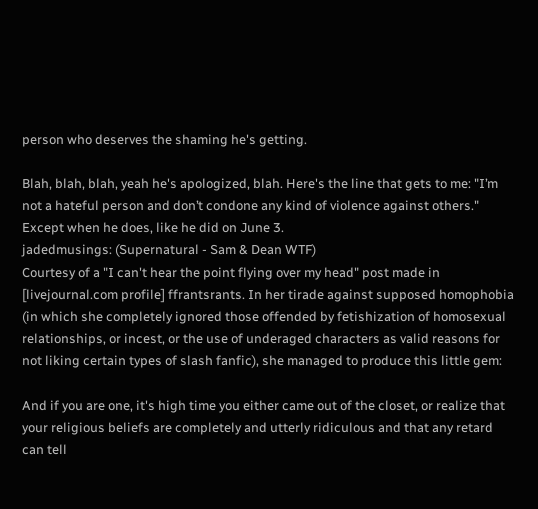person who deserves the shaming he's getting.

Blah, blah, blah, yeah he's apologized, blah. Here's the line that gets to me: "I’m not a hateful person and don’t condone any kind of violence against others." Except when he does, like he did on June 3.
jadedmusings: (Supernatural - Sam & Dean WTF)
Courtesy of a "I can't hear the point flying over my head" post made in [livejournal.com profile] ffrantsrants. In her tirade against supposed homophobia (in which she completely ignored those offended by fetishization of homosexual relationships, or incest, or the use of underaged characters as valid reasons for not liking certain types of slash fanfic), she managed to produce this little gem:

And if you are one, it's high time you either came out of the closet, or realize that your religious beliefs are completely and utterly ridiculous and that any retard can tell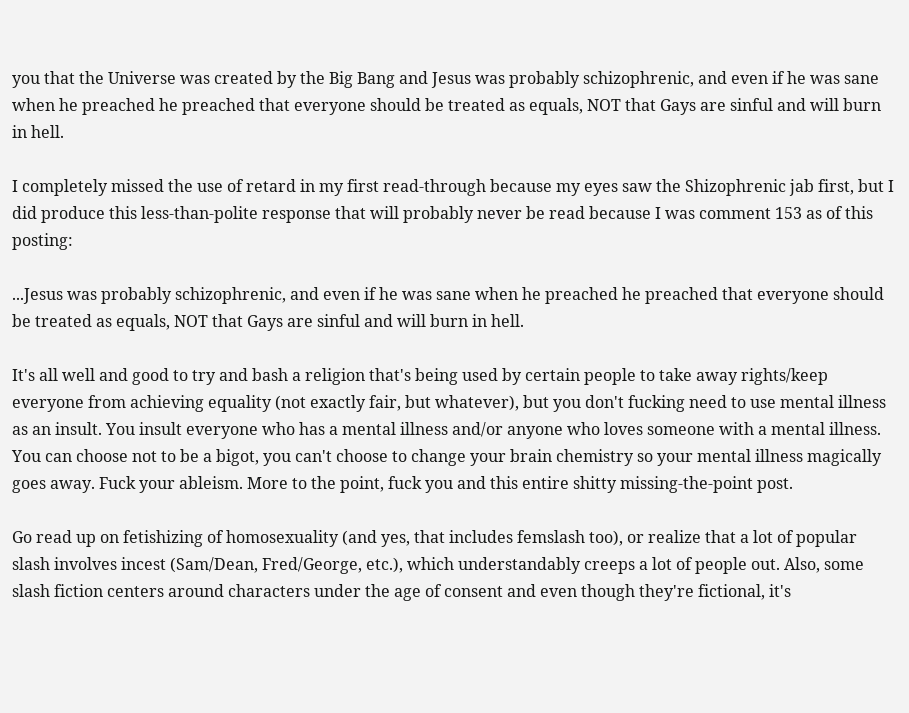you that the Universe was created by the Big Bang and Jesus was probably schizophrenic, and even if he was sane when he preached he preached that everyone should be treated as equals, NOT that Gays are sinful and will burn in hell.

I completely missed the use of retard in my first read-through because my eyes saw the Shizophrenic jab first, but I did produce this less-than-polite response that will probably never be read because I was comment 153 as of this posting:

...Jesus was probably schizophrenic, and even if he was sane when he preached he preached that everyone should be treated as equals, NOT that Gays are sinful and will burn in hell.

It's all well and good to try and bash a religion that's being used by certain people to take away rights/keep everyone from achieving equality (not exactly fair, but whatever), but you don't fucking need to use mental illness as an insult. You insult everyone who has a mental illness and/or anyone who loves someone with a mental illness. You can choose not to be a bigot, you can't choose to change your brain chemistry so your mental illness magically goes away. Fuck your ableism. More to the point, fuck you and this entire shitty missing-the-point post.

Go read up on fetishizing of homosexuality (and yes, that includes femslash too), or realize that a lot of popular slash involves incest (Sam/Dean, Fred/George, etc.), which understandably creeps a lot of people out. Also, some slash fiction centers around characters under the age of consent and even though they're fictional, it's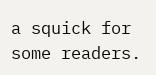a squick for some readers.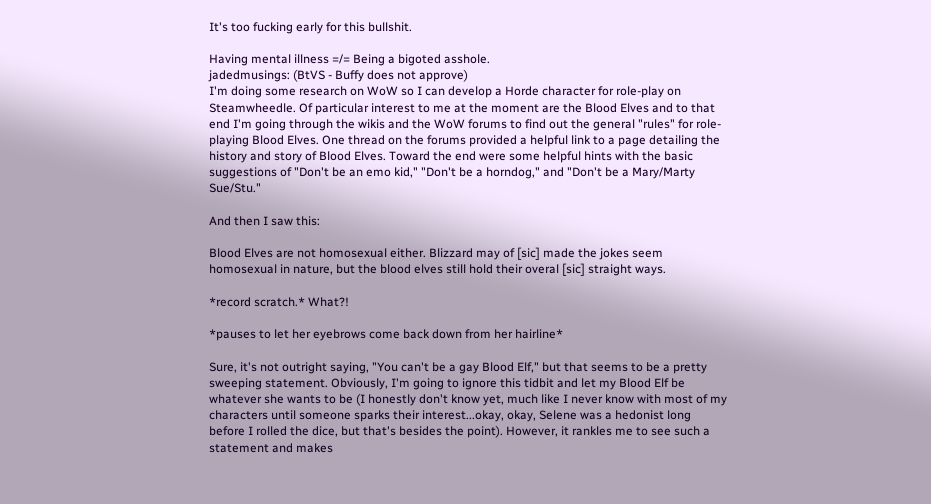It's too fucking early for this bullshit.

Having mental illness =/= Being a bigoted asshole.
jadedmusings: (BtVS - Buffy does not approve)
I'm doing some research on WoW so I can develop a Horde character for role-play on Steamwheedle. Of particular interest to me at the moment are the Blood Elves and to that end I'm going through the wikis and the WoW forums to find out the general "rules" for role-playing Blood Elves. One thread on the forums provided a helpful link to a page detailing the history and story of Blood Elves. Toward the end were some helpful hints with the basic suggestions of "Don't be an emo kid," "Don't be a horndog," and "Don't be a Mary/Marty Sue/Stu."

And then I saw this:

Blood Elves are not homosexual either. Blizzard may of [sic] made the jokes seem homosexual in nature, but the blood elves still hold their overal [sic] straight ways.

*record scratch.* What?!

*pauses to let her eyebrows come back down from her hairline*

Sure, it's not outright saying, "You can't be a gay Blood Elf," but that seems to be a pretty sweeping statement. Obviously, I'm going to ignore this tidbit and let my Blood Elf be whatever she wants to be (I honestly don't know yet, much like I never know with most of my characters until someone sparks their interest...okay, okay, Selene was a hedonist long before I rolled the dice, but that's besides the point). However, it rankles me to see such a statement and makes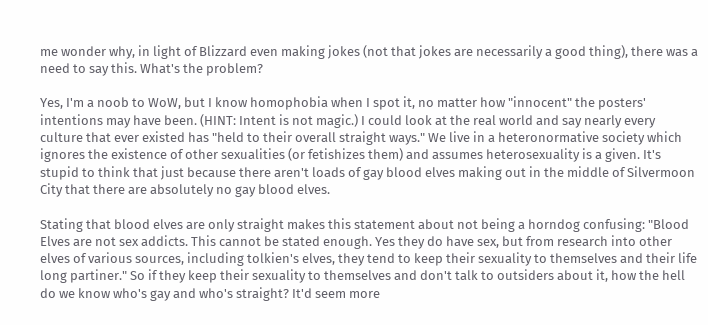me wonder why, in light of Blizzard even making jokes (not that jokes are necessarily a good thing), there was a need to say this. What's the problem?

Yes, I'm a noob to WoW, but I know homophobia when I spot it, no matter how "innocent" the posters' intentions may have been. (HINT: Intent is not magic.) I could look at the real world and say nearly every culture that ever existed has "held to their overall straight ways." We live in a heteronormative society which ignores the existence of other sexualities (or fetishizes them) and assumes heterosexuality is a given. It's stupid to think that just because there aren't loads of gay blood elves making out in the middle of Silvermoon City that there are absolutely no gay blood elves.

Stating that blood elves are only straight makes this statement about not being a horndog confusing: "Blood Elves are not sex addicts. This cannot be stated enough. Yes they do have sex, but from research into other elves of various sources, including tolkien's elves, they tend to keep their sexuality to themselves and their life long partiner." So if they keep their sexuality to themselves and don't talk to outsiders about it, how the hell do we know who's gay and who's straight? It'd seem more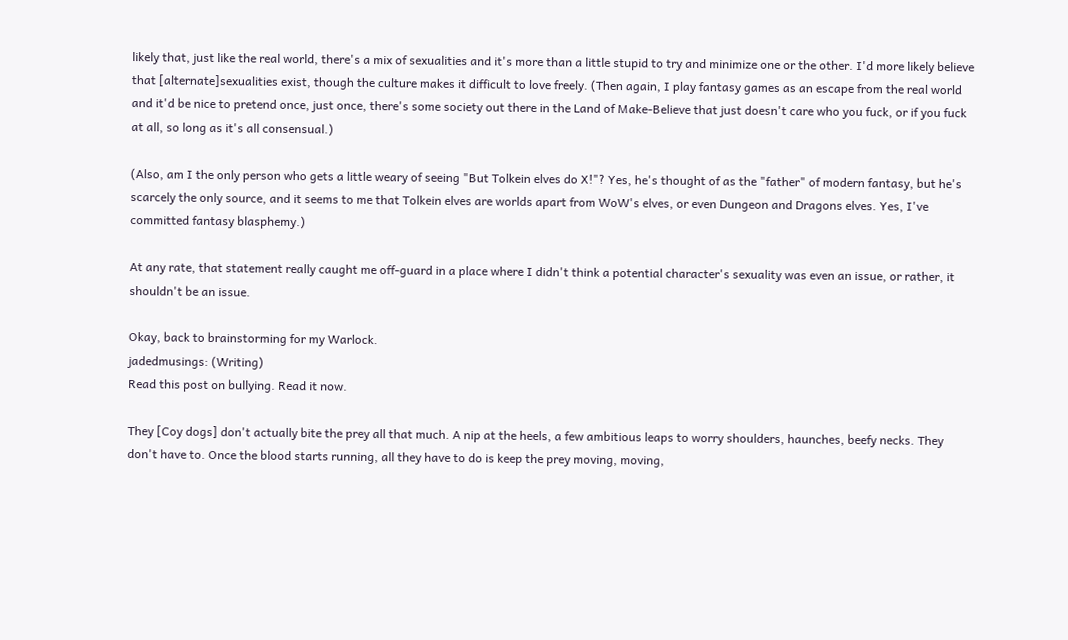likely that, just like the real world, there's a mix of sexualities and it's more than a little stupid to try and minimize one or the other. I'd more likely believe that [alternate]sexualities exist, though the culture makes it difficult to love freely. (Then again, I play fantasy games as an escape from the real world and it'd be nice to pretend once, just once, there's some society out there in the Land of Make-Believe that just doesn't care who you fuck, or if you fuck at all, so long as it's all consensual.)

(Also, am I the only person who gets a little weary of seeing "But Tolkein elves do X!"? Yes, he's thought of as the "father" of modern fantasy, but he's scarcely the only source, and it seems to me that Tolkein elves are worlds apart from WoW's elves, or even Dungeon and Dragons elves. Yes, I've committed fantasy blasphemy.)

At any rate, that statement really caught me off-guard in a place where I didn't think a potential character's sexuality was even an issue, or rather, it shouldn't be an issue.

Okay, back to brainstorming for my Warlock.
jadedmusings: (Writing)
Read this post on bullying. Read it now.

They [Coy dogs] don't actually bite the prey all that much. A nip at the heels, a few ambitious leaps to worry shoulders, haunches, beefy necks. They don't have to. Once the blood starts running, all they have to do is keep the prey moving, moving,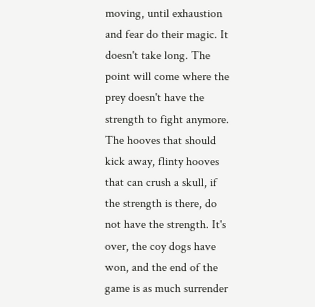moving, until exhaustion and fear do their magic. It doesn't take long. The point will come where the prey doesn't have the strength to fight anymore. The hooves that should kick away, flinty hooves that can crush a skull, if the strength is there, do not have the strength. It's over, the coy dogs have won, and the end of the game is as much surrender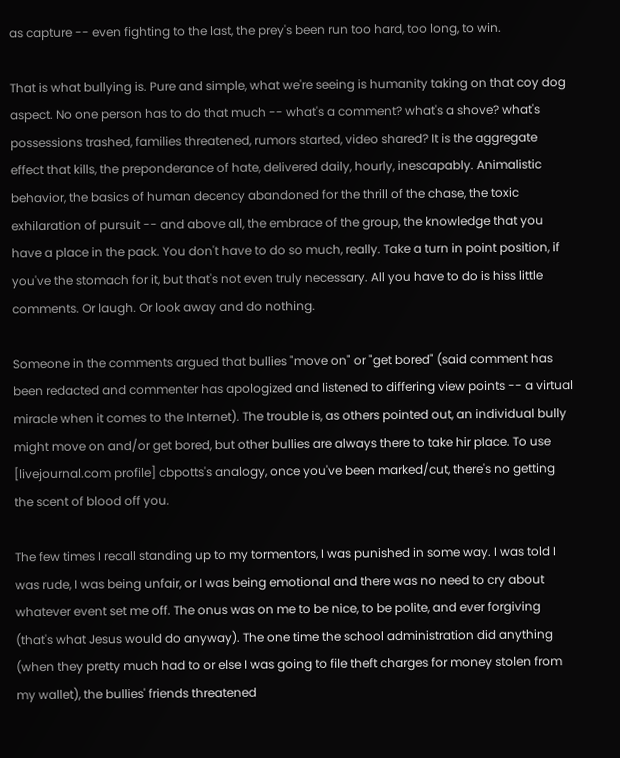as capture -- even fighting to the last, the prey's been run too hard, too long, to win.

That is what bullying is. Pure and simple, what we're seeing is humanity taking on that coy dog aspect. No one person has to do that much -- what's a comment? what's a shove? what's possessions trashed, families threatened, rumors started, video shared? It is the aggregate effect that kills, the preponderance of hate, delivered daily, hourly, inescapably. Animalistic behavior, the basics of human decency abandoned for the thrill of the chase, the toxic exhilaration of pursuit -- and above all, the embrace of the group, the knowledge that you have a place in the pack. You don't have to do so much, really. Take a turn in point position, if you've the stomach for it, but that's not even truly necessary. All you have to do is hiss little comments. Or laugh. Or look away and do nothing.

Someone in the comments argued that bullies "move on" or "get bored" (said comment has been redacted and commenter has apologized and listened to differing view points -- a virtual miracle when it comes to the Internet). The trouble is, as others pointed out, an individual bully might move on and/or get bored, but other bullies are always there to take hir place. To use [livejournal.com profile] cbpotts's analogy, once you've been marked/cut, there's no getting the scent of blood off you.

The few times I recall standing up to my tormentors, I was punished in some way. I was told I was rude, I was being unfair, or I was being emotional and there was no need to cry about whatever event set me off. The onus was on me to be nice, to be polite, and ever forgiving (that's what Jesus would do anyway). The one time the school administration did anything (when they pretty much had to or else I was going to file theft charges for money stolen from my wallet), the bullies' friends threatened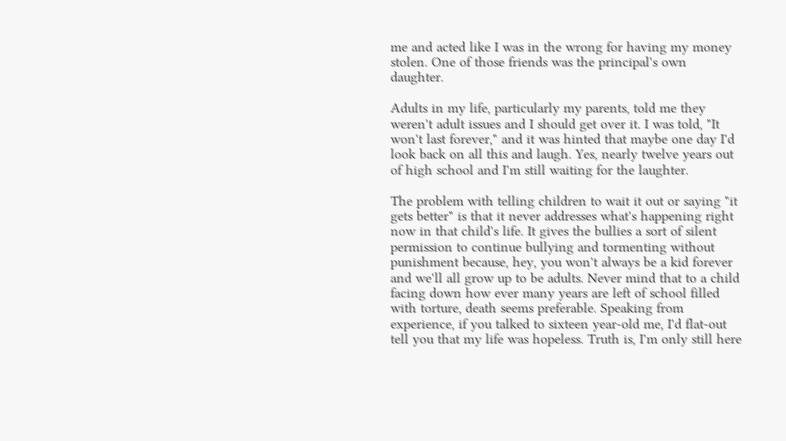me and acted like I was in the wrong for having my money stolen. One of those friends was the principal's own daughter.

Adults in my life, particularly my parents, told me they weren't adult issues and I should get over it. I was told, "It won't last forever," and it was hinted that maybe one day I'd look back on all this and laugh. Yes, nearly twelve years out of high school and I'm still waiting for the laughter.

The problem with telling children to wait it out or saying "it gets better" is that it never addresses what's happening right now in that child's life. It gives the bullies a sort of silent permission to continue bullying and tormenting without punishment because, hey, you won't always be a kid forever and we'll all grow up to be adults. Never mind that to a child facing down how ever many years are left of school filled with torture, death seems preferable. Speaking from experience, if you talked to sixteen year-old me, I'd flat-out tell you that my life was hopeless. Truth is, I'm only still here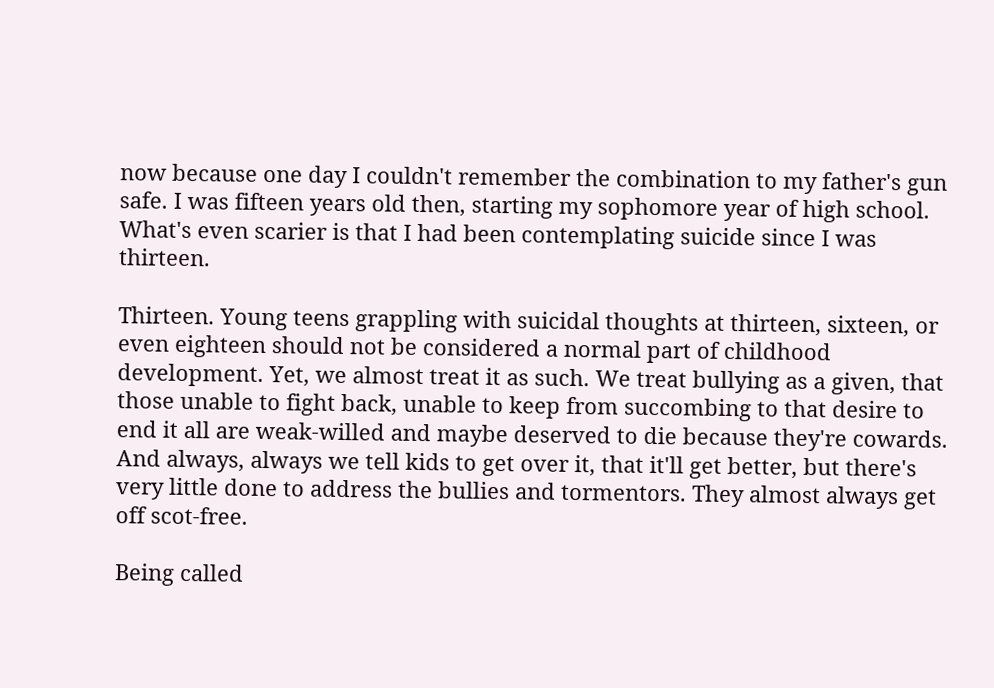now because one day I couldn't remember the combination to my father's gun safe. I was fifteen years old then, starting my sophomore year of high school. What's even scarier is that I had been contemplating suicide since I was thirteen.

Thirteen. Young teens grappling with suicidal thoughts at thirteen, sixteen, or even eighteen should not be considered a normal part of childhood development. Yet, we almost treat it as such. We treat bullying as a given, that those unable to fight back, unable to keep from succombing to that desire to end it all are weak-willed and maybe deserved to die because they're cowards. And always, always we tell kids to get over it, that it'll get better, but there's very little done to address the bullies and tormentors. They almost always get off scot-free.

Being called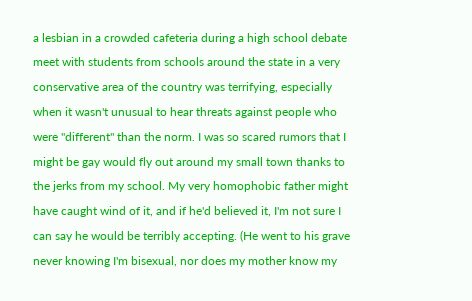a lesbian in a crowded cafeteria during a high school debate meet with students from schools around the state in a very conservative area of the country was terrifying, especially when it wasn't unusual to hear threats against people who were "different" than the norm. I was so scared rumors that I might be gay would fly out around my small town thanks to the jerks from my school. My very homophobic father might have caught wind of it, and if he'd believed it, I'm not sure I can say he would be terribly accepting. (He went to his grave never knowing I'm bisexual, nor does my mother know my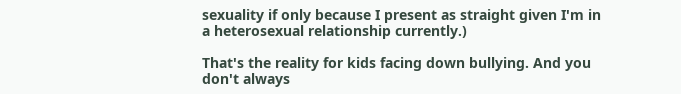sexuality if only because I present as straight given I'm in a heterosexual relationship currently.)

That's the reality for kids facing down bullying. And you don't always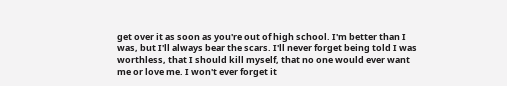get over it as soon as you're out of high school. I'm better than I was, but I'll always bear the scars. I'll never forget being told I was worthless, that I should kill myself, that no one would ever want me or love me. I won't ever forget it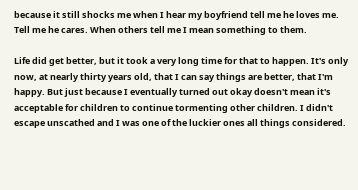because it still shocks me when I hear my boyfriend tell me he loves me. Tell me he cares. When others tell me I mean something to them.

Life did get better, but it took a very long time for that to happen. It's only now, at nearly thirty years old, that I can say things are better, that I'm happy. But just because I eventually turned out okay doesn't mean it's acceptable for children to continue tormenting other children. I didn't escape unscathed and I was one of the luckier ones all things considered.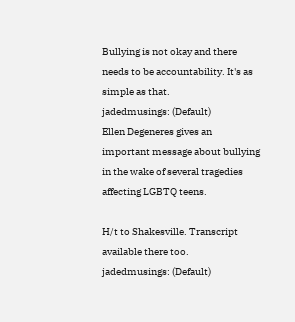Bullying is not okay and there needs to be accountability. It's as simple as that.
jadedmusings: (Default)
Ellen Degeneres gives an important message about bullying in the wake of several tragedies affecting LGBTQ teens.

H/t to Shakesville. Transcript available there too.
jadedmusings: (Default)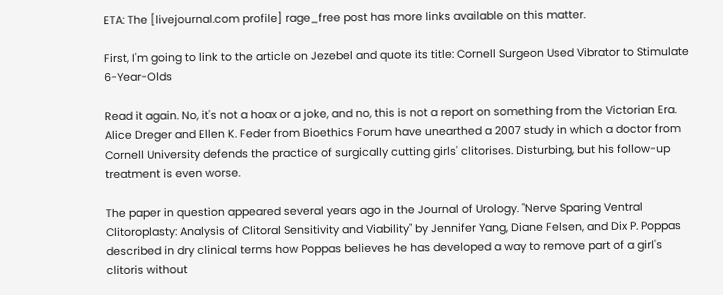ETA: The [livejournal.com profile] rage_free post has more links available on this matter.

First, I'm going to link to the article on Jezebel and quote its title: Cornell Surgeon Used Vibrator to Stimulate 6-Year-Olds

Read it again. No, it's not a hoax or a joke, and no, this is not a report on something from the Victorian Era.
Alice Dreger and Ellen K. Feder from Bioethics Forum have unearthed a 2007 study in which a doctor from Cornell University defends the practice of surgically cutting girls' clitorises. Disturbing, but his follow-up treatment is even worse.

The paper in question appeared several years ago in the Journal of Urology. "Nerve Sparing Ventral Clitoroplasty: Analysis of Clitoral Sensitivity and Viability" by Jennifer Yang, Diane Felsen, and Dix P. Poppas described in dry clinical terms how Poppas believes he has developed a way to remove part of a girl's clitoris without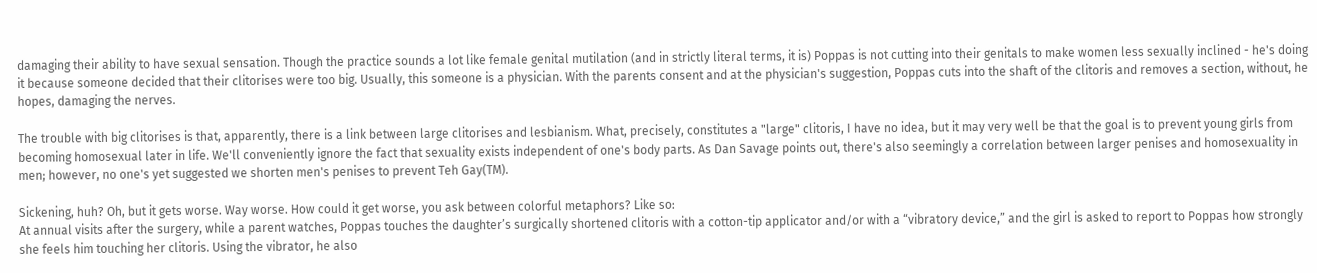damaging their ability to have sexual sensation. Though the practice sounds a lot like female genital mutilation (and in strictly literal terms, it is) Poppas is not cutting into their genitals to make women less sexually inclined - he's doing it because someone decided that their clitorises were too big. Usually, this someone is a physician. With the parents consent and at the physician's suggestion, Poppas cuts into the shaft of the clitoris and removes a section, without, he hopes, damaging the nerves.

The trouble with big clitorises is that, apparently, there is a link between large clitorises and lesbianism. What, precisely, constitutes a "large" clitoris, I have no idea, but it may very well be that the goal is to prevent young girls from becoming homosexual later in life. We'll conveniently ignore the fact that sexuality exists independent of one's body parts. As Dan Savage points out, there's also seemingly a correlation between larger penises and homosexuality in men; however, no one's yet suggested we shorten men's penises to prevent Teh Gay(TM).

Sickening, huh? Oh, but it gets worse. Way worse. How could it get worse, you ask between colorful metaphors? Like so:
At annual visits after the surgery, while a parent watches, Poppas touches the daughter’s surgically shortened clitoris with a cotton-tip applicator and/or with a “vibratory device,” and the girl is asked to report to Poppas how strongly she feels him touching her clitoris. Using the vibrator, he also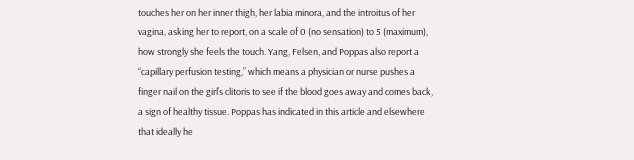touches her on her inner thigh, her labia minora, and the introitus of her vagina, asking her to report, on a scale of 0 (no sensation) to 5 (maximum), how strongly she feels the touch. Yang, Felsen, and Poppas also report a “capillary perfusion testing,” which means a physician or nurse pushes a finger nail on the girl’s clitoris to see if the blood goes away and comes back, a sign of healthy tissue. Poppas has indicated in this article and elsewhere that ideally he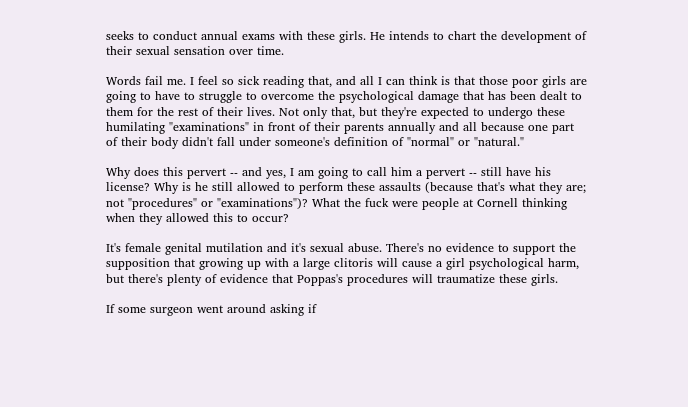seeks to conduct annual exams with these girls. He intends to chart the development of their sexual sensation over time.

Words fail me. I feel so sick reading that, and all I can think is that those poor girls are going to have to struggle to overcome the psychological damage that has been dealt to them for the rest of their lives. Not only that, but they're expected to undergo these humilating "examinations" in front of their parents annually and all because one part of their body didn't fall under someone's definition of "normal" or "natural."

Why does this pervert -- and yes, I am going to call him a pervert -- still have his license? Why is he still allowed to perform these assaults (because that's what they are; not "procedures" or "examinations")? What the fuck were people at Cornell thinking when they allowed this to occur?

It's female genital mutilation and it's sexual abuse. There's no evidence to support the supposition that growing up with a large clitoris will cause a girl psychological harm, but there's plenty of evidence that Poppas's procedures will traumatize these girls.

If some surgeon went around asking if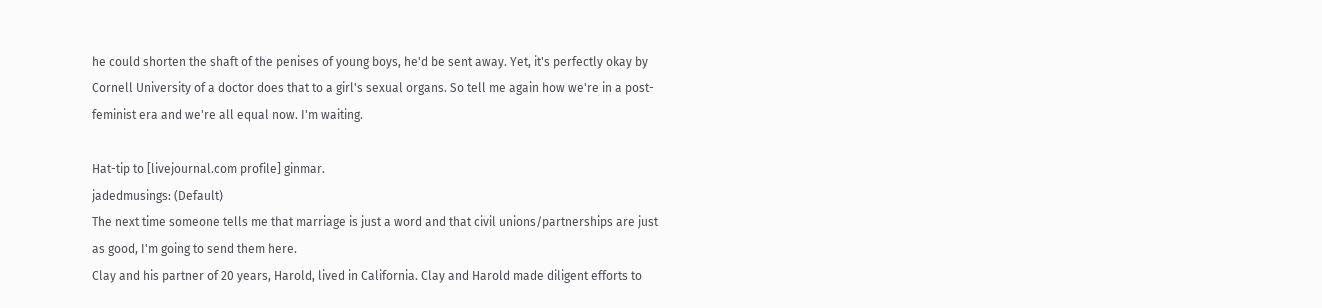he could shorten the shaft of the penises of young boys, he'd be sent away. Yet, it's perfectly okay by Cornell University of a doctor does that to a girl's sexual organs. So tell me again how we're in a post-feminist era and we're all equal now. I'm waiting.

Hat-tip to [livejournal.com profile] ginmar.
jadedmusings: (Default)
The next time someone tells me that marriage is just a word and that civil unions/partnerships are just as good, I'm going to send them here.
Clay and his partner of 20 years, Harold, lived in California. Clay and Harold made diligent efforts to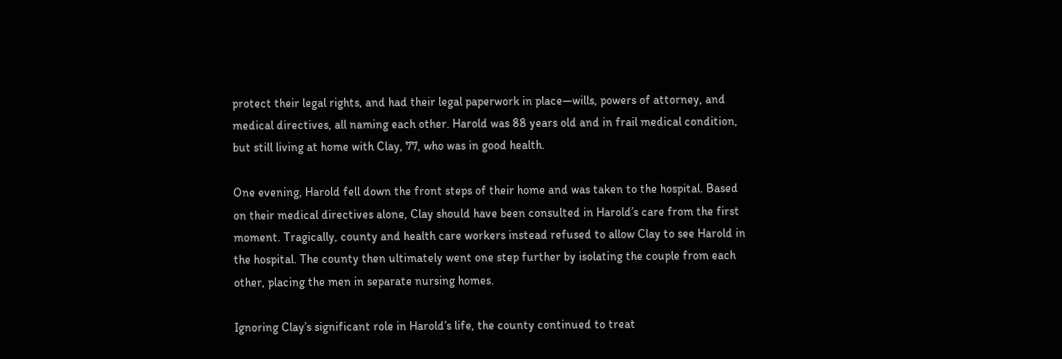protect their legal rights, and had their legal paperwork in place—wills, powers of attorney, and medical directives, all naming each other. Harold was 88 years old and in frail medical condition, but still living at home with Clay, 77, who was in good health.

One evening, Harold fell down the front steps of their home and was taken to the hospital. Based on their medical directives alone, Clay should have been consulted in Harold’s care from the first moment. Tragically, county and health care workers instead refused to allow Clay to see Harold in the hospital. The county then ultimately went one step further by isolating the couple from each other, placing the men in separate nursing homes.

Ignoring Clay’s significant role in Harold’s life, the county continued to treat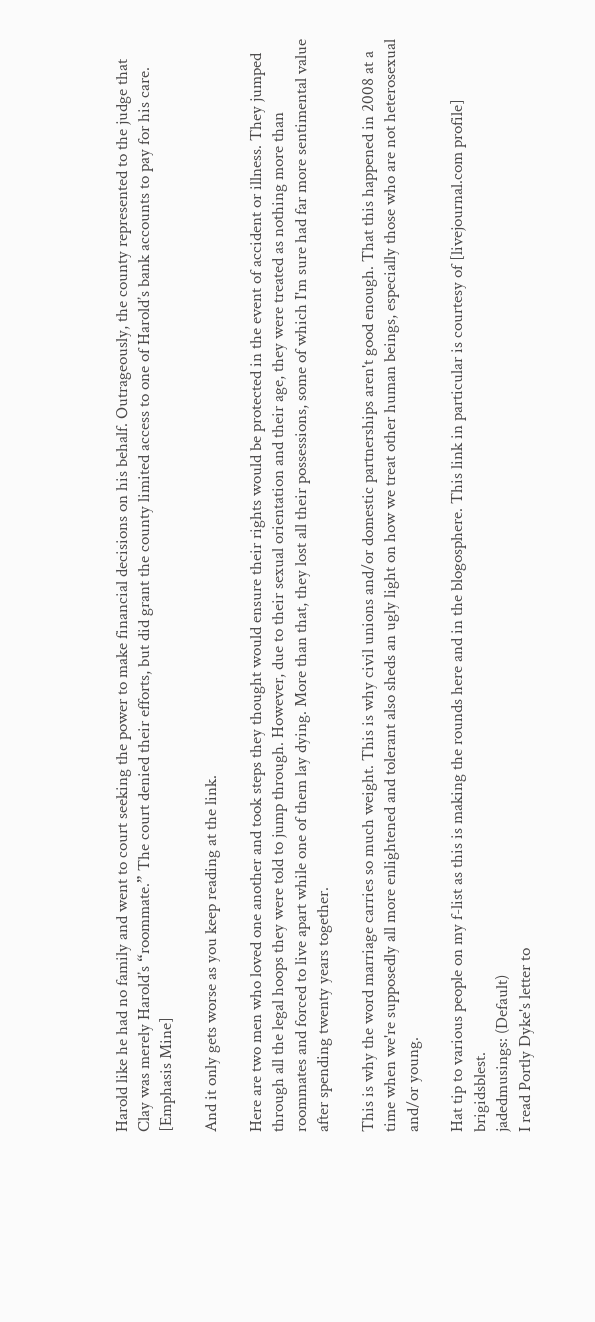Harold like he had no family and went to court seeking the power to make financial decisions on his behalf. Outrageously, the county represented to the judge that Clay was merely Harold’s “roommate.” The court denied their efforts, but did grant the county limited access to one of Harold’s bank accounts to pay for his care. [Emphasis Mine]

And it only gets worse as you keep reading at the link.

Here are two men who loved one another and took steps they thought would ensure their rights would be protected in the event of accident or illness. They jumped through all the legal hoops they were told to jump through. However, due to their sexual orientation and their age, they were treated as nothing more than roommates and forced to live apart while one of them lay dying. More than that, they lost all their possessions, some of which I'm sure had far more sentimental value after spending twenty years together.

This is why the word marriage carries so much weight. This is why civil unions and/or domestic partnerships aren't good enough. That this happened in 2008 at a time when we're supposedly all more enlightened and tolerant also sheds an ugly light on how we treat other human beings, especially those who are not heterosexual and/or young.

Hat tip to various people on my f-list as this is making the rounds here and in the blogosphere. This link in particular is courtesy of [livejournal.com profile] brigidsblest.
jadedmusings: (Default)
I read Portly Dyke's letter to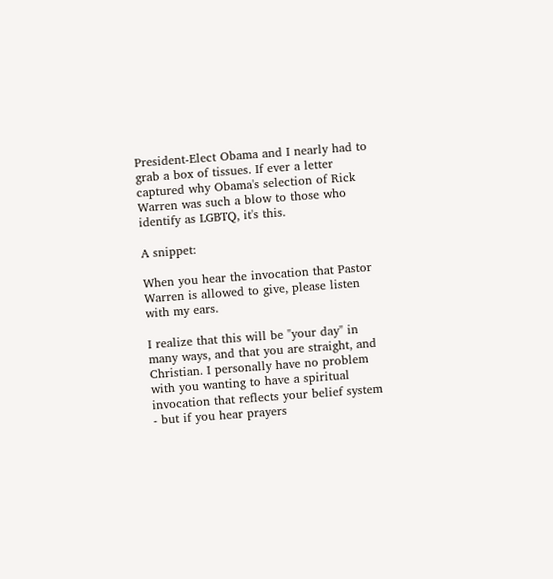President-Elect Obama and I nearly had to grab a box of tissues. If ever a letter captured why Obama's selection of Rick Warren was such a blow to those who identify as LGBTQ, it's this.

A snippet:

When you hear the invocation that Pastor Warren is allowed to give, please listen with my ears.

I realize that this will be "your day" in many ways, and that you are straight, and Christian. I personally have no problem with you wanting to have a spiritual invocation that reflects your belief system - but if you hear prayers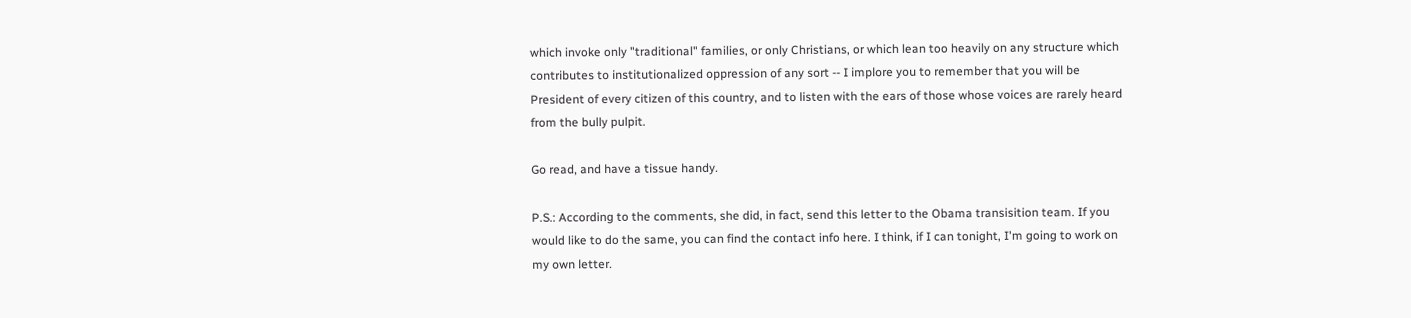which invoke only "traditional" families, or only Christians, or which lean too heavily on any structure which contributes to institutionalized oppression of any sort -- I implore you to remember that you will be President of every citizen of this country, and to listen with the ears of those whose voices are rarely heard from the bully pulpit.

Go read, and have a tissue handy.

P.S.: According to the comments, she did, in fact, send this letter to the Obama transisition team. If you would like to do the same, you can find the contact info here. I think, if I can tonight, I'm going to work on my own letter.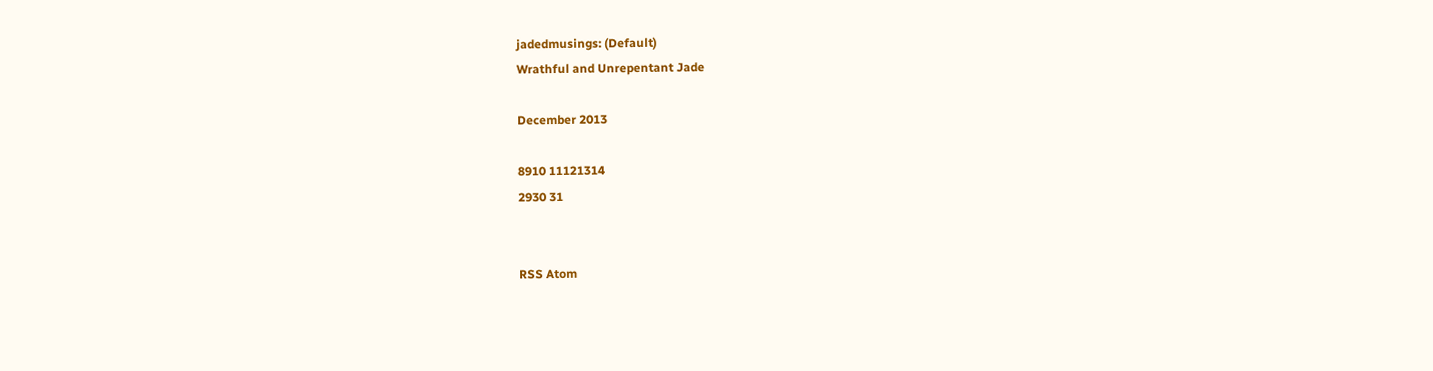jadedmusings: (Default)
Wrathful and Unrepentant Jade

December 2013

8910 11121314
2930 31


RSS Atom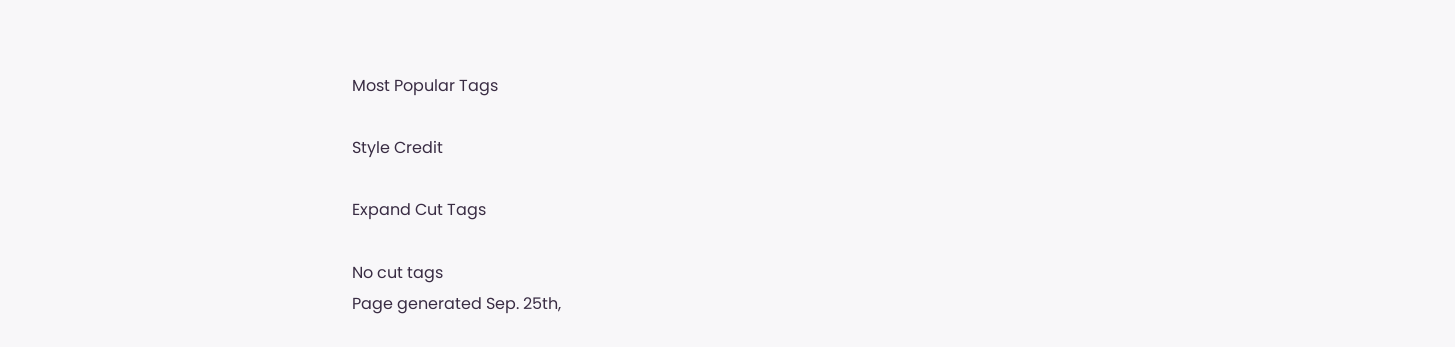Most Popular Tags

Style Credit

Expand Cut Tags

No cut tags
Page generated Sep. 25th,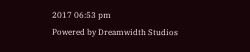2017 06:53 pm
Powered by Dreamwidth Studios